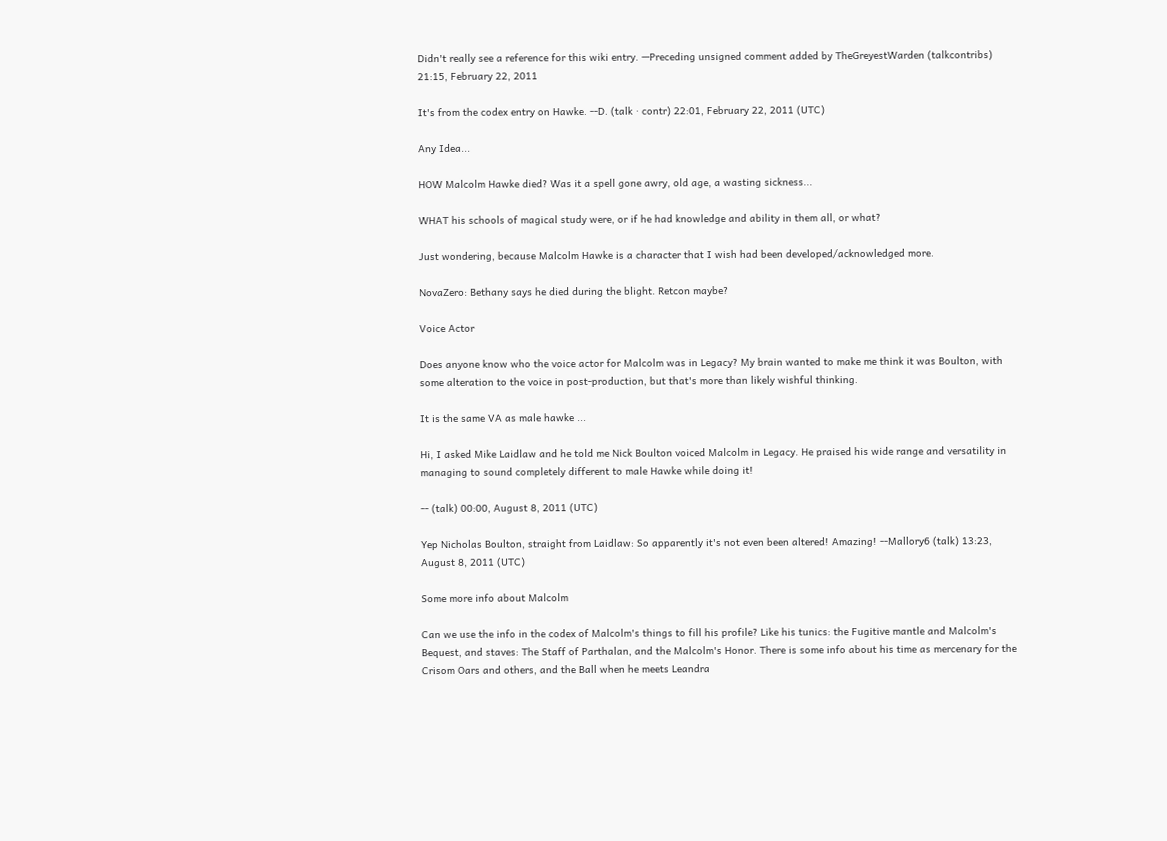Didn't really see a reference for this wiki entry. —Preceding unsigned comment added by TheGreyestWarden (talkcontribs) 21:15, February 22, 2011

It's from the codex entry on Hawke. --D. (talk · contr) 22:01, February 22, 2011 (UTC)

Any Idea...

HOW Malcolm Hawke died? Was it a spell gone awry, old age, a wasting sickness...

WHAT his schools of magical study were, or if he had knowledge and ability in them all, or what?

Just wondering, because Malcolm Hawke is a character that I wish had been developed/acknowledged more.

NovaZero: Bethany says he died during the blight. Retcon maybe?

Voice Actor

Does anyone know who the voice actor for Malcolm was in Legacy? My brain wanted to make me think it was Boulton, with some alteration to the voice in post-production, but that's more than likely wishful thinking.

It is the same VA as male hawke ...

Hi, I asked Mike Laidlaw and he told me Nick Boulton voiced Malcolm in Legacy. He praised his wide range and versatility in managing to sound completely different to male Hawke while doing it!

-- (talk) 00:00, August 8, 2011 (UTC)

Yep Nicholas Boulton, straight from Laidlaw: So apparently it's not even been altered! Amazing! --Mallory6 (talk) 13:23, August 8, 2011 (UTC)

Some more info about Malcolm

Can we use the info in the codex of Malcolm's things to fill his profile? Like his tunics: the Fugitive mantle and Malcolm's Bequest, and staves: The Staff of Parthalan, and the Malcolm's Honor. There is some info about his time as mercenary for the Crisom Oars and others, and the Ball when he meets Leandra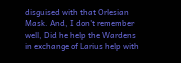disguised with that Orlesian Mask. And, I don't remember well, Did he help the Wardens in exchange of Larius help with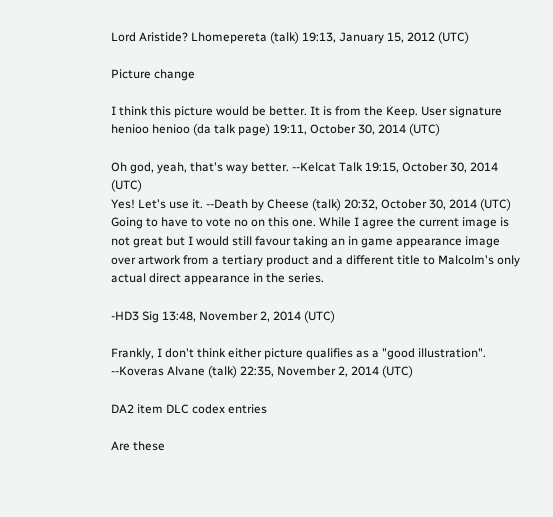Lord Aristide? Lhomepereta (talk) 19:13, January 15, 2012 (UTC)

Picture change

I think this picture would be better. It is from the Keep. User signature henioo henioo (da talk page) 19:11, October 30, 2014 (UTC)

Oh god, yeah, that's way better. --Kelcat Talk 19:15, October 30, 2014 (UTC)
Yes! Let's use it. --Death by Cheese (talk) 20:32, October 30, 2014 (UTC)
Going to have to vote no on this one. While I agree the current image is not great but I would still favour taking an in game appearance image over artwork from a tertiary product and a different title to Malcolm's only actual direct appearance in the series.

-HD3 Sig 13:48, November 2, 2014 (UTC)

Frankly, I don't think either picture qualifies as a "good illustration". --Koveras Alvane (talk) 22:35, November 2, 2014 (UTC)

DA2 item DLC codex entries

Are these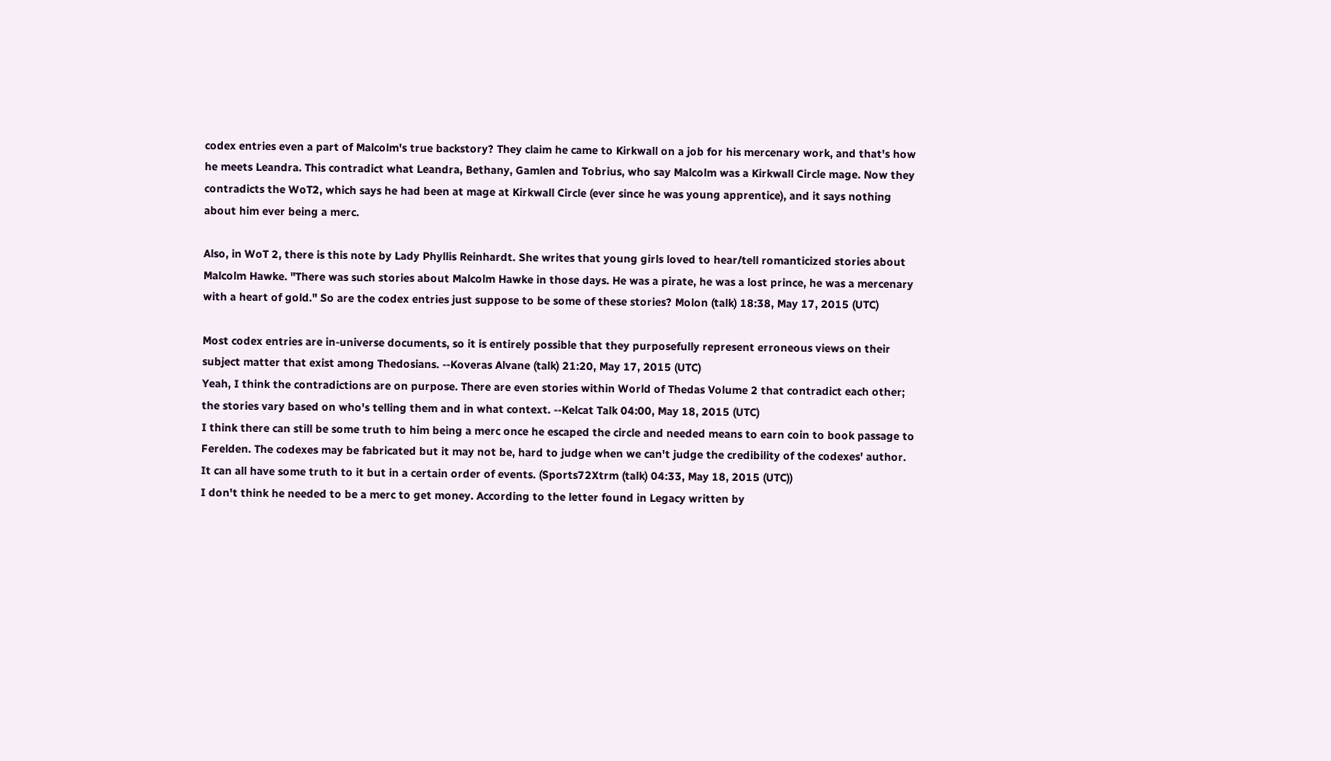codex entries even a part of Malcolm's true backstory? They claim he came to Kirkwall on a job for his mercenary work, and that's how he meets Leandra. This contradict what Leandra, Bethany, Gamlen and Tobrius, who say Malcolm was a Kirkwall Circle mage. Now they contradicts the WoT2, which says he had been at mage at Kirkwall Circle (ever since he was young apprentice), and it says nothing about him ever being a merc.

Also, in WoT 2, there is this note by Lady Phyllis Reinhardt. She writes that young girls loved to hear/tell romanticized stories about Malcolm Hawke. "There was such stories about Malcolm Hawke in those days. He was a pirate, he was a lost prince, he was a mercenary with a heart of gold." So are the codex entries just suppose to be some of these stories? Molon (talk) 18:38, May 17, 2015 (UTC)

Most codex entries are in-universe documents, so it is entirely possible that they purposefully represent erroneous views on their subject matter that exist among Thedosians. --Koveras Alvane (talk) 21:20, May 17, 2015 (UTC)
Yeah, I think the contradictions are on purpose. There are even stories within World of Thedas Volume 2 that contradict each other; the stories vary based on who's telling them and in what context. --Kelcat Talk 04:00, May 18, 2015 (UTC)
I think there can still be some truth to him being a merc once he escaped the circle and needed means to earn coin to book passage to Ferelden. The codexes may be fabricated but it may not be, hard to judge when we can't judge the credibility of the codexes' author. It can all have some truth to it but in a certain order of events. (Sports72Xtrm (talk) 04:33, May 18, 2015 (UTC))
I don't think he needed to be a merc to get money. According to the letter found in Legacy written by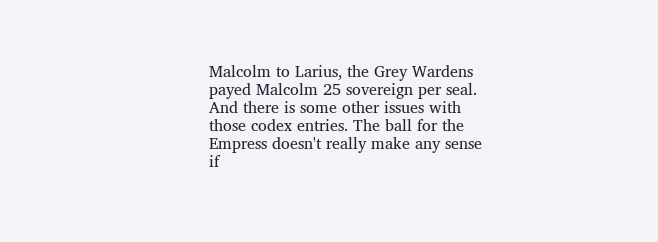Malcolm to Larius, the Grey Wardens payed Malcolm 25 sovereign per seal. And there is some other issues with those codex entries. The ball for the Empress doesn't really make any sense if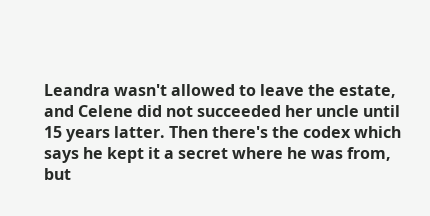Leandra wasn't allowed to leave the estate, and Celene did not succeeded her uncle until 15 years latter. Then there's the codex which says he kept it a secret where he was from, but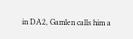in DA2, Gamlen calls him a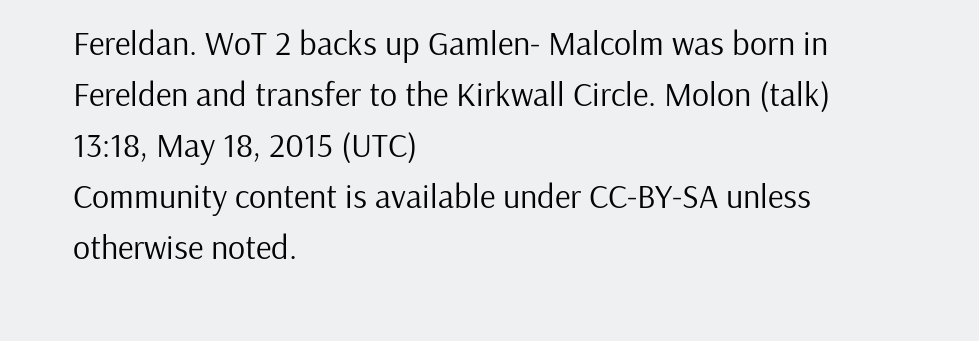Fereldan. WoT 2 backs up Gamlen- Malcolm was born in Ferelden and transfer to the Kirkwall Circle. Molon (talk) 13:18, May 18, 2015 (UTC)
Community content is available under CC-BY-SA unless otherwise noted.